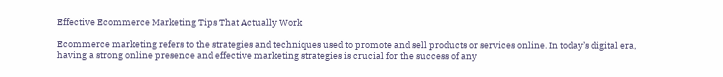Effective Ecommerce Marketing Tips That Actually Work

Ecommerce marketing refers to the strategies and techniques used to promote and sell products or services online. In today’s digital era, having a strong online presence and effective marketing strategies is crucial for the success of any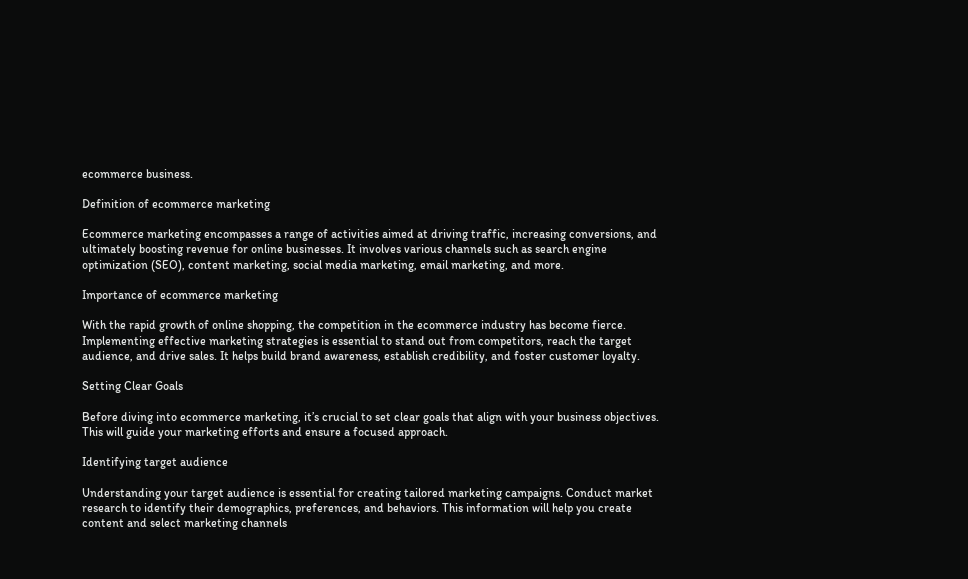ecommerce business.

Definition of ecommerce marketing

Ecommerce marketing encompasses a range of activities aimed at driving traffic, increasing conversions, and ultimately boosting revenue for online businesses. It involves various channels such as search engine optimization (SEO), content marketing, social media marketing, email marketing, and more.

Importance of ecommerce marketing

With the rapid growth of online shopping, the competition in the ecommerce industry has become fierce. Implementing effective marketing strategies is essential to stand out from competitors, reach the target audience, and drive sales. It helps build brand awareness, establish credibility, and foster customer loyalty.

Setting Clear Goals

Before diving into ecommerce marketing, it’s crucial to set clear goals that align with your business objectives. This will guide your marketing efforts and ensure a focused approach.

Identifying target audience

Understanding your target audience is essential for creating tailored marketing campaigns. Conduct market research to identify their demographics, preferences, and behaviors. This information will help you create content and select marketing channels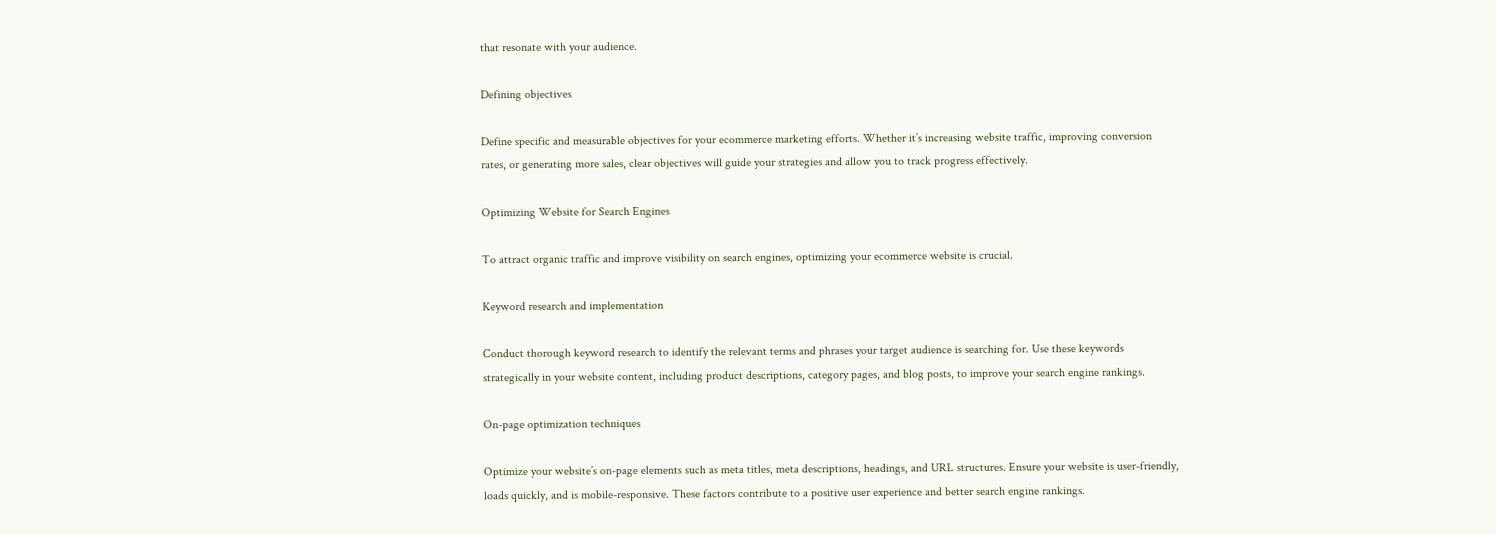that resonate with your audience.

Defining objectives

Define specific and measurable objectives for your ecommerce marketing efforts. Whether it’s increasing website traffic, improving conversion rates, or generating more sales, clear objectives will guide your strategies and allow you to track progress effectively.

Optimizing Website for Search Engines

To attract organic traffic and improve visibility on search engines, optimizing your ecommerce website is crucial.

Keyword research and implementation

Conduct thorough keyword research to identify the relevant terms and phrases your target audience is searching for. Use these keywords strategically in your website content, including product descriptions, category pages, and blog posts, to improve your search engine rankings.

On-page optimization techniques

Optimize your website’s on-page elements such as meta titles, meta descriptions, headings, and URL structures. Ensure your website is user-friendly, loads quickly, and is mobile-responsive. These factors contribute to a positive user experience and better search engine rankings.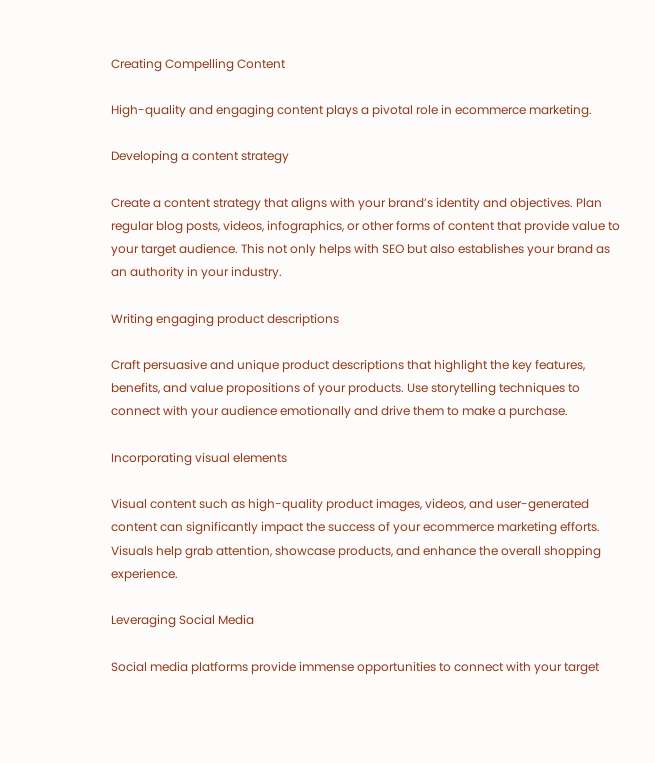Creating Compelling Content

High-quality and engaging content plays a pivotal role in ecommerce marketing.

Developing a content strategy

Create a content strategy that aligns with your brand’s identity and objectives. Plan regular blog posts, videos, infographics, or other forms of content that provide value to your target audience. This not only helps with SEO but also establishes your brand as an authority in your industry.

Writing engaging product descriptions

Craft persuasive and unique product descriptions that highlight the key features, benefits, and value propositions of your products. Use storytelling techniques to connect with your audience emotionally and drive them to make a purchase.

Incorporating visual elements

Visual content such as high-quality product images, videos, and user-generated content can significantly impact the success of your ecommerce marketing efforts. Visuals help grab attention, showcase products, and enhance the overall shopping experience.

Leveraging Social Media

Social media platforms provide immense opportunities to connect with your target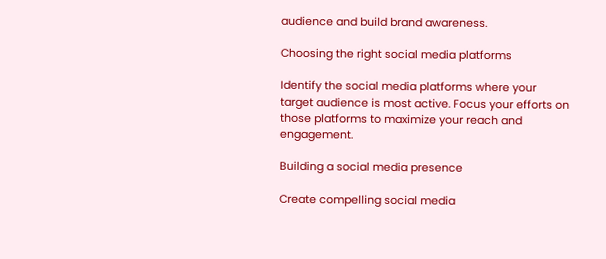audience and build brand awareness.

Choosing the right social media platforms

Identify the social media platforms where your target audience is most active. Focus your efforts on those platforms to maximize your reach and engagement.

Building a social media presence

Create compelling social media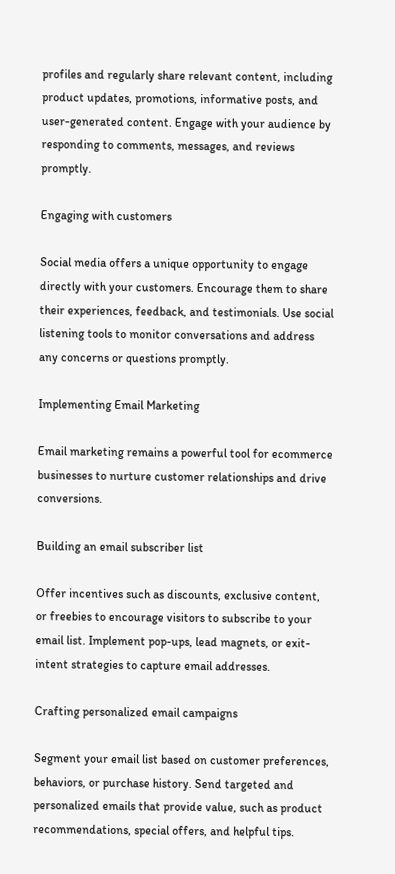profiles and regularly share relevant content, including product updates, promotions, informative posts, and user-generated content. Engage with your audience by responding to comments, messages, and reviews promptly.

Engaging with customers

Social media offers a unique opportunity to engage directly with your customers. Encourage them to share their experiences, feedback, and testimonials. Use social listening tools to monitor conversations and address any concerns or questions promptly.

Implementing Email Marketing

Email marketing remains a powerful tool for ecommerce businesses to nurture customer relationships and drive conversions.

Building an email subscriber list

Offer incentives such as discounts, exclusive content, or freebies to encourage visitors to subscribe to your email list. Implement pop-ups, lead magnets, or exit-intent strategies to capture email addresses.

Crafting personalized email campaigns

Segment your email list based on customer preferences, behaviors, or purchase history. Send targeted and personalized emails that provide value, such as product recommendations, special offers, and helpful tips.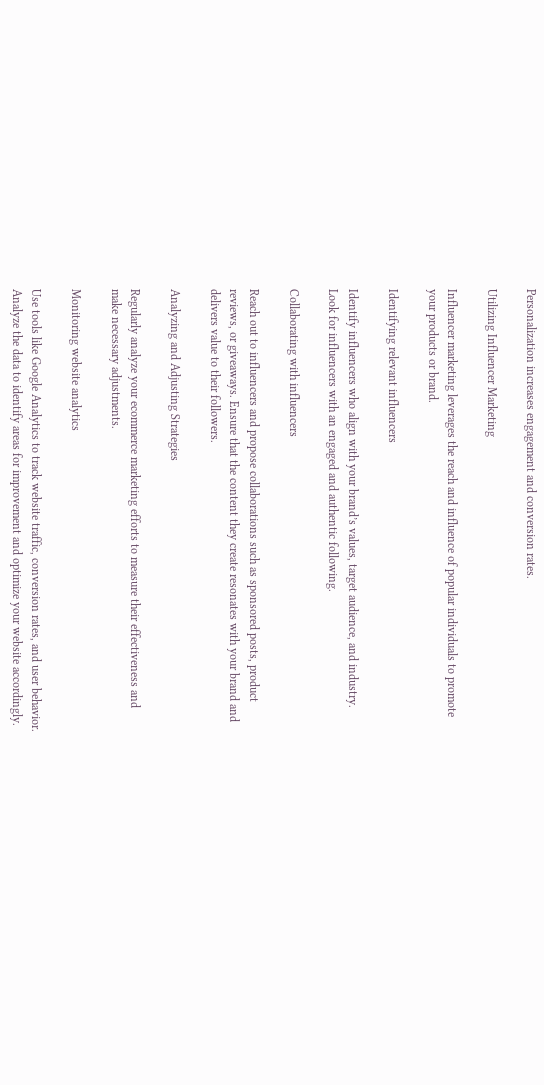Personalization increases engagement and conversion rates.

Utilizing Influencer Marketing

Influencer marketing leverages the reach and influence of popular individuals to promote your products or brand.

Identifying relevant influencers

Identify influencers who align with your brand’s values, target audience, and industry. Look for influencers with an engaged and authentic following.

Collaborating with influencers

Reach out to influencers and propose collaborations such as sponsored posts, product reviews, or giveaways. Ensure that the content they create resonates with your brand and delivers value to their followers.

Analyzing and Adjusting Strategies

Regularly analyze your ecommerce marketing efforts to measure their effectiveness and make necessary adjustments.

Monitoring website analytics

Use tools like Google Analytics to track website traffic, conversion rates, and user behavior. Analyze the data to identify areas for improvement and optimize your website accordingly.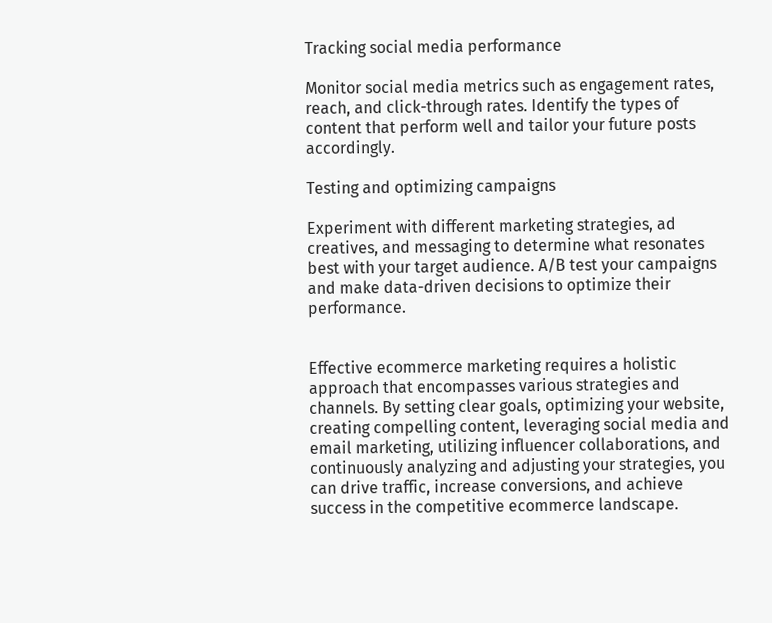Tracking social media performance

Monitor social media metrics such as engagement rates, reach, and click-through rates. Identify the types of content that perform well and tailor your future posts accordingly.

Testing and optimizing campaigns

Experiment with different marketing strategies, ad creatives, and messaging to determine what resonates best with your target audience. A/B test your campaigns and make data-driven decisions to optimize their performance.


Effective ecommerce marketing requires a holistic approach that encompasses various strategies and channels. By setting clear goals, optimizing your website, creating compelling content, leveraging social media and email marketing, utilizing influencer collaborations, and continuously analyzing and adjusting your strategies, you can drive traffic, increase conversions, and achieve success in the competitive ecommerce landscape.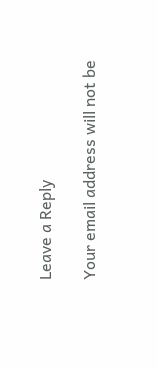Leave a Reply

Your email address will not be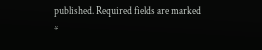published. Required fields are marked *